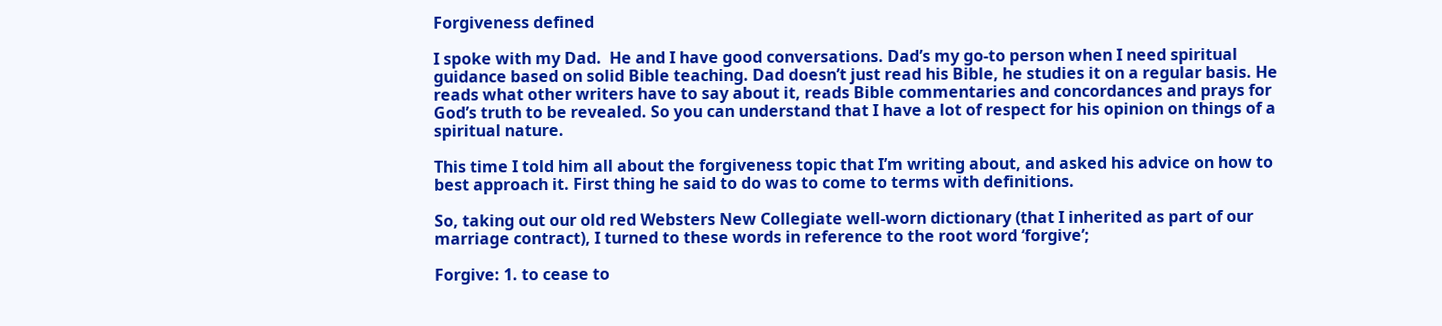Forgiveness defined

I spoke with my Dad.  He and I have good conversations. Dad’s my go-to person when I need spiritual guidance based on solid Bible teaching. Dad doesn’t just read his Bible, he studies it on a regular basis. He reads what other writers have to say about it, reads Bible commentaries and concordances and prays for God’s truth to be revealed. So you can understand that I have a lot of respect for his opinion on things of a spiritual nature.

This time I told him all about the forgiveness topic that I’m writing about, and asked his advice on how to best approach it. First thing he said to do was to come to terms with definitions.

So, taking out our old red Websters New Collegiate well-worn dictionary (that I inherited as part of our marriage contract), I turned to these words in reference to the root word ‘forgive’;

Forgive: 1. to cease to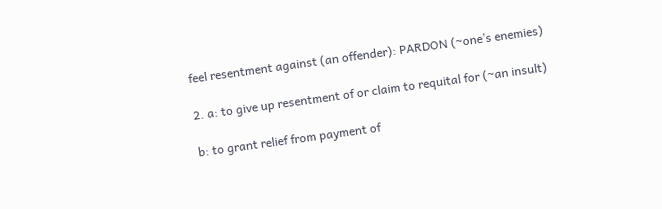feel resentment against (an offender): PARDON (~one’s enemies)

2. a: to give up resentment of or claim to requital for (~an insult)

b: to grant relief from payment of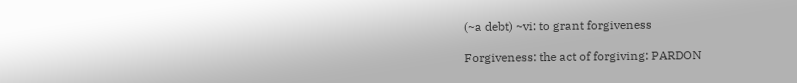(~a debt) ~vi: to grant forgiveness

Forgiveness: the act of forgiving: PARDON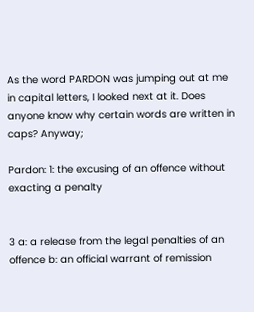As the word PARDON was jumping out at me in capital letters, I looked next at it. Does anyone know why certain words are written in caps? Anyway;

Pardon: 1: the excusing of an offence without exacting a penalty


3 a: a release from the legal penalties of an offence b: an official warrant of remission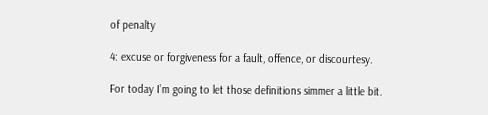of penalty

4: excuse or forgiveness for a fault, offence, or discourtesy.

For today I’m going to let those definitions simmer a little bit.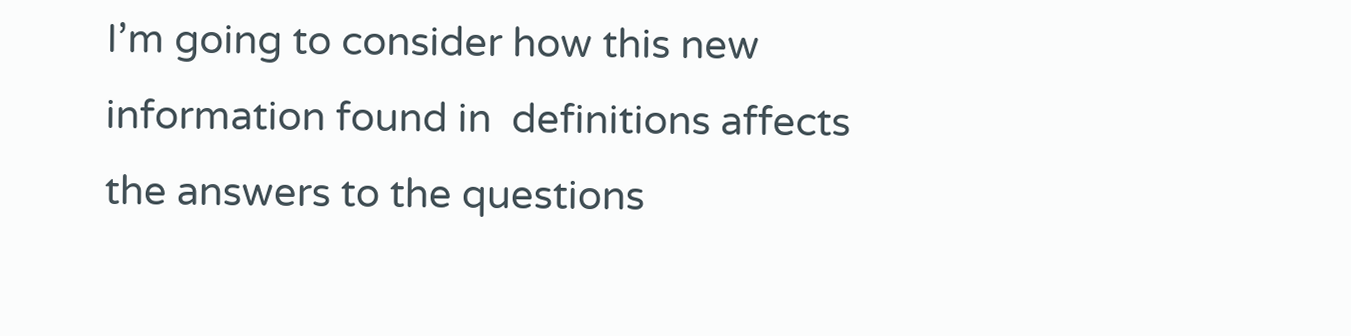I’m going to consider how this new information found in  definitions affects the answers to the questions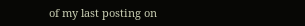of my last posting on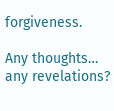forgiveness.

Any thoughts… any revelations?